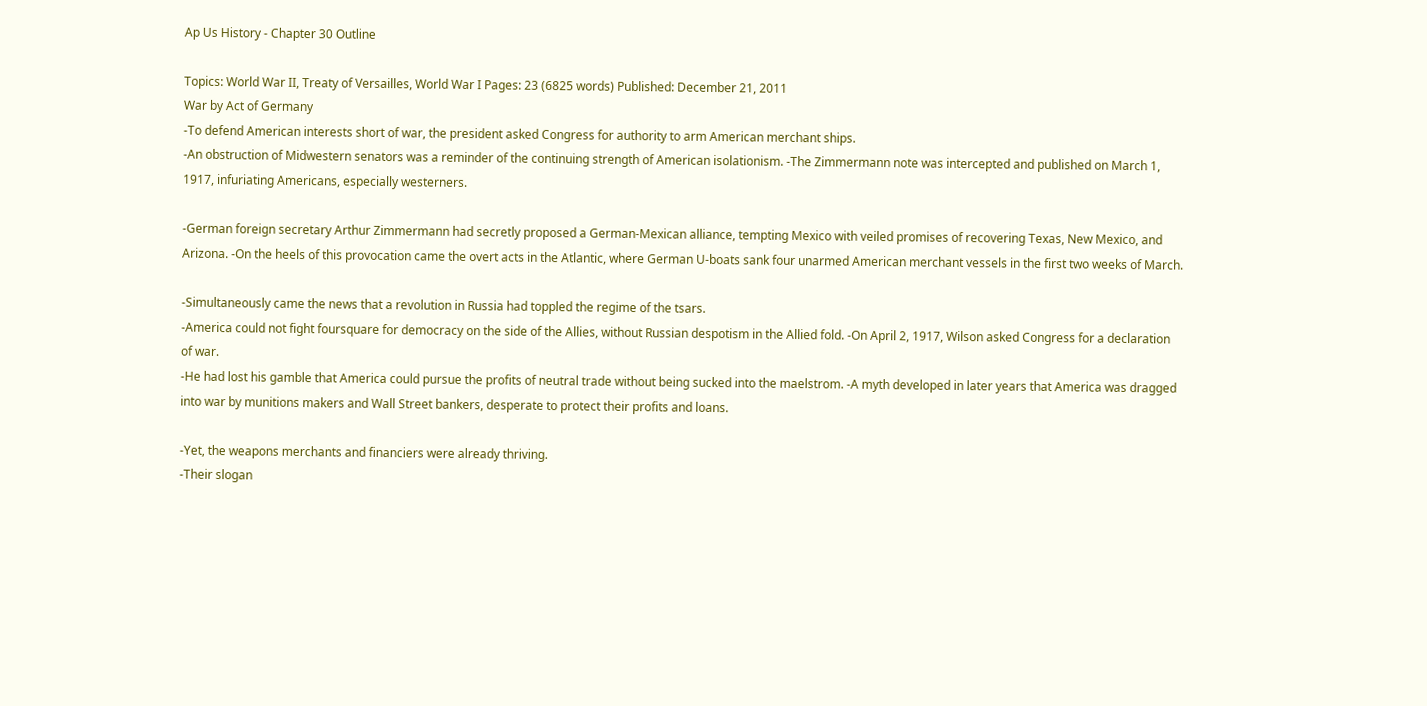Ap Us History - Chapter 30 Outline

Topics: World War II, Treaty of Versailles, World War I Pages: 23 (6825 words) Published: December 21, 2011
War by Act of Germany
-To defend American interests short of war, the president asked Congress for authority to arm American merchant ships.
-An obstruction of Midwestern senators was a reminder of the continuing strength of American isolationism. -The Zimmermann note was intercepted and published on March 1, 1917, infuriating Americans, especially westerners.

-German foreign secretary Arthur Zimmermann had secretly proposed a German-Mexican alliance, tempting Mexico with veiled promises of recovering Texas, New Mexico, and Arizona. -On the heels of this provocation came the overt acts in the Atlantic, where German U-boats sank four unarmed American merchant vessels in the first two weeks of March.

-Simultaneously came the news that a revolution in Russia had toppled the regime of the tsars.
-America could not fight foursquare for democracy on the side of the Allies, without Russian despotism in the Allied fold. -On April 2, 1917, Wilson asked Congress for a declaration of war.
-He had lost his gamble that America could pursue the profits of neutral trade without being sucked into the maelstrom. -A myth developed in later years that America was dragged into war by munitions makers and Wall Street bankers, desperate to protect their profits and loans.

-Yet, the weapons merchants and financiers were already thriving.
-Their slogan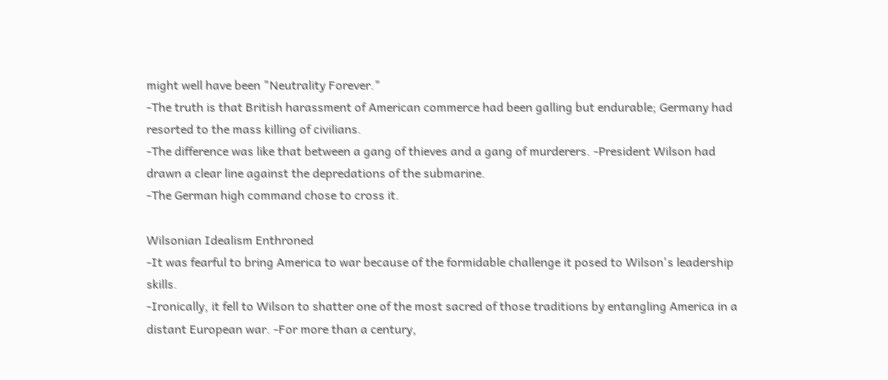might well have been "Neutrality Forever."
-The truth is that British harassment of American commerce had been galling but endurable; Germany had resorted to the mass killing of civilians.
-The difference was like that between a gang of thieves and a gang of murderers. -President Wilson had drawn a clear line against the depredations of the submarine.
-The German high command chose to cross it.

Wilsonian Idealism Enthroned
-It was fearful to bring America to war because of the formidable challenge it posed to Wilson's leadership skills.
-Ironically, it fell to Wilson to shatter one of the most sacred of those traditions by entangling America in a distant European war. -For more than a century,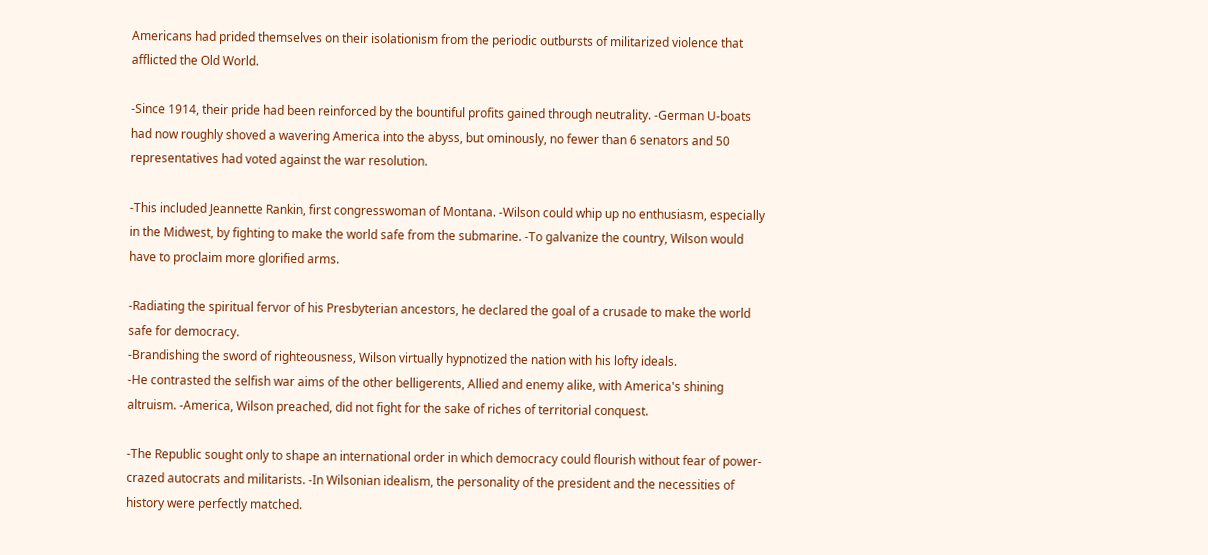Americans had prided themselves on their isolationism from the periodic outbursts of militarized violence that afflicted the Old World.

-Since 1914, their pride had been reinforced by the bountiful profits gained through neutrality. -German U-boats had now roughly shoved a wavering America into the abyss, but ominously, no fewer than 6 senators and 50 representatives had voted against the war resolution.

-This included Jeannette Rankin, first congresswoman of Montana. -Wilson could whip up no enthusiasm, especially in the Midwest, by fighting to make the world safe from the submarine. -To galvanize the country, Wilson would have to proclaim more glorified arms.

-Radiating the spiritual fervor of his Presbyterian ancestors, he declared the goal of a crusade to make the world safe for democracy.
-Brandishing the sword of righteousness, Wilson virtually hypnotized the nation with his lofty ideals.
-He contrasted the selfish war aims of the other belligerents, Allied and enemy alike, with America's shining altruism. -America, Wilson preached, did not fight for the sake of riches of territorial conquest.

-The Republic sought only to shape an international order in which democracy could flourish without fear of power-crazed autocrats and militarists. -In Wilsonian idealism, the personality of the president and the necessities of history were perfectly matched.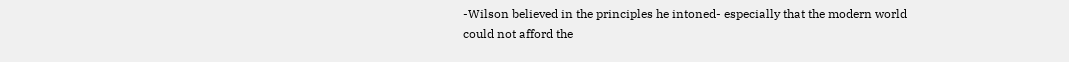-Wilson believed in the principles he intoned- especially that the modern world could not afford the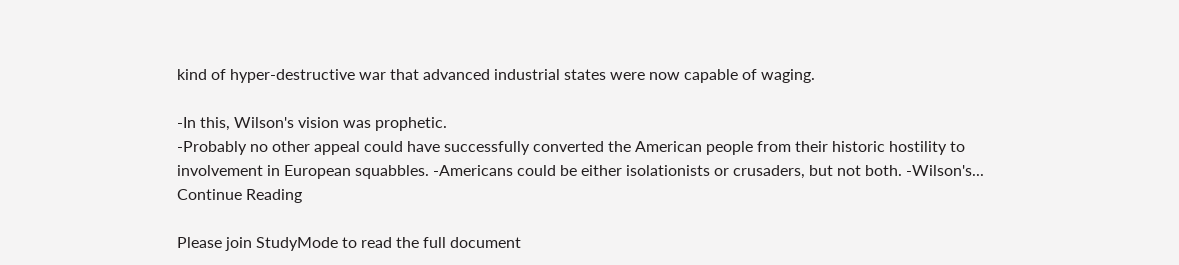kind of hyper-destructive war that advanced industrial states were now capable of waging.

-In this, Wilson's vision was prophetic.
-Probably no other appeal could have successfully converted the American people from their historic hostility to involvement in European squabbles. -Americans could be either isolationists or crusaders, but not both. -Wilson's...
Continue Reading

Please join StudyMode to read the full document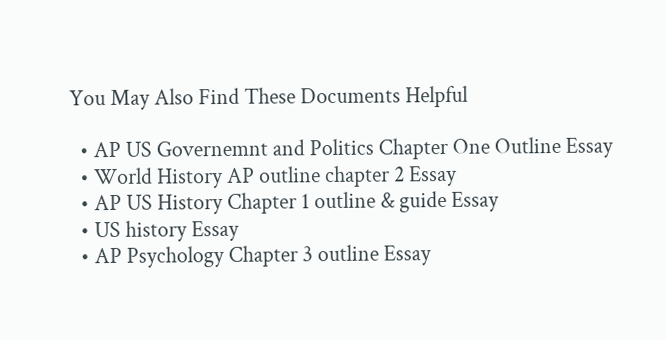You May Also Find These Documents Helpful

  • AP US Governemnt and Politics Chapter One Outline Essay
  • World History AP outline chapter 2 Essay
  • AP US History Chapter 1 outline & guide Essay
  • US history Essay
  • AP Psychology Chapter 3 outline Essay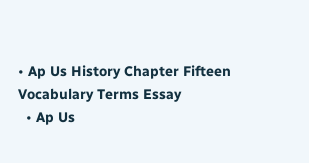• Ap Us History Chapter Fifteen Vocabulary Terms Essay
  • Ap Us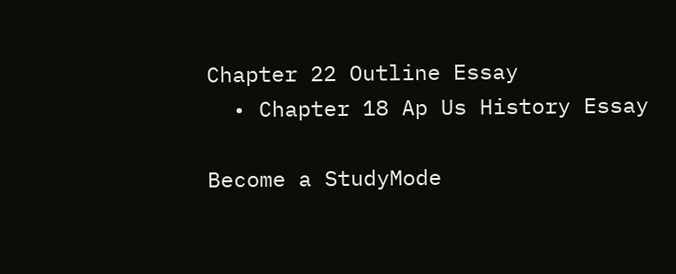Chapter 22 Outline Essay
  • Chapter 18 Ap Us History Essay

Become a StudyMode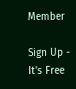Member

Sign Up - It's Free